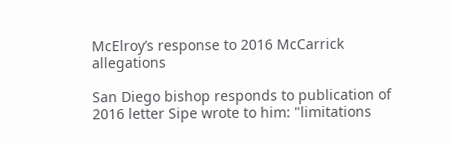McElroy’s response to 2016 McCarrick allegations

San Diego bishop responds to publication of 2016 letter Sipe wrote to him: "limitations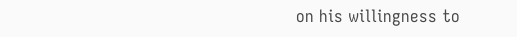on his willingness to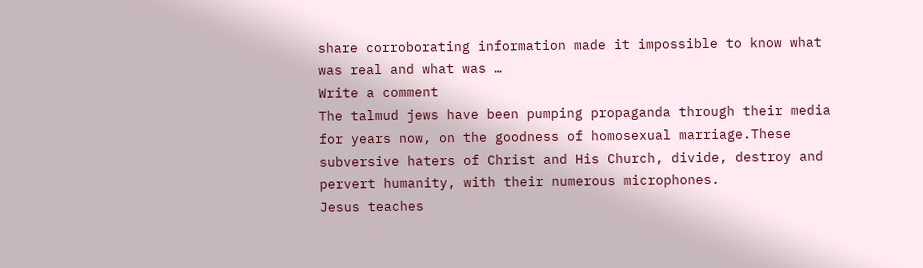share corroborating information made it impossible to know what was real and what was …
Write a comment
The talmud jews have been pumping propaganda through their media for years now, on the goodness of homosexual marriage.These subversive haters of Christ and His Church, divide, destroy and pervert humanity, with their numerous microphones.
Jesus teaches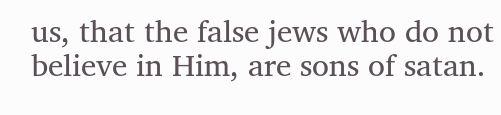us, that the false jews who do not believe in Him, are sons of satan.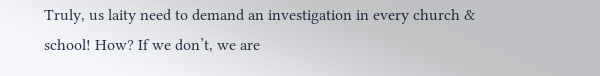Truly, us laity need to demand an investigation in every church & school! How? If we don’t, we are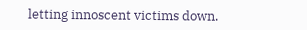letting innoscent victims down.